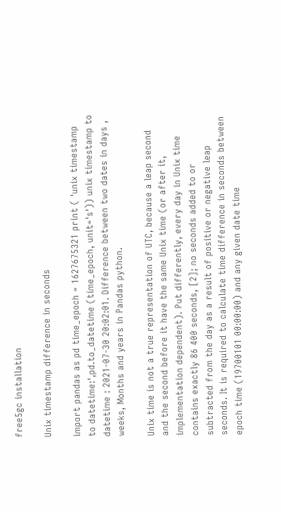free5gc installation

Unix timestamp difference in seconds

import pandas as pd time_epoch = 1627675321 print ( 'unix timestamp to datetime:',pd.to_datetime (time_epoch, unit='s')) unix timestamp to datetime : 2021-07-30 20:02:01. Difference between two dates in days , weeks, Months and years in Pandas python.

Unix time is not a true representation of UTC, because a leap second and the second before it have the same Unix time (or after it, implementation dependent). Put differently, every day in Unix time contains exactly 86 400 seconds, [2]; no seconds added to or subtracted from the day as a result of positive or negative leap seconds. It is required to calculate time difference in seconds between epoch time (19700101 00:00:00) and any given date time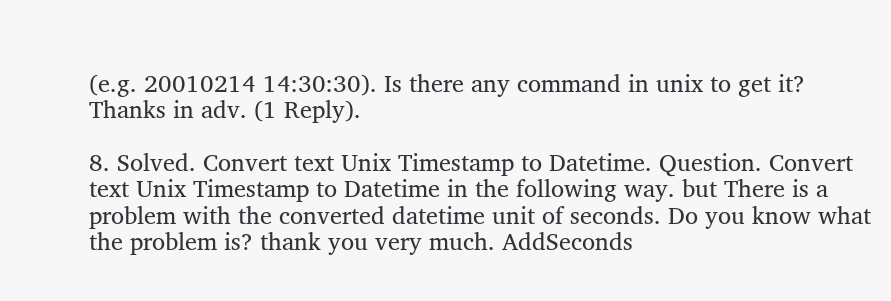(e.g. 20010214 14:30:30). Is there any command in unix to get it? Thanks in adv. (1 Reply).

8. Solved. Convert text Unix Timestamp to Datetime. Question. Convert text Unix Timestamp to Datetime in the following way. but There is a problem with the converted datetime unit of seconds. Do you know what the problem is? thank you very much. AddSeconds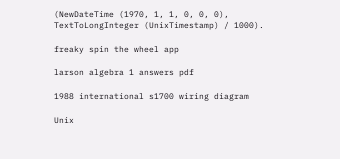(NewDateTime (1970, 1, 1, 0, 0, 0), TextToLongInteger (UnixTimestamp) / 1000).

freaky spin the wheel app

larson algebra 1 answers pdf

1988 international s1700 wiring diagram

Unix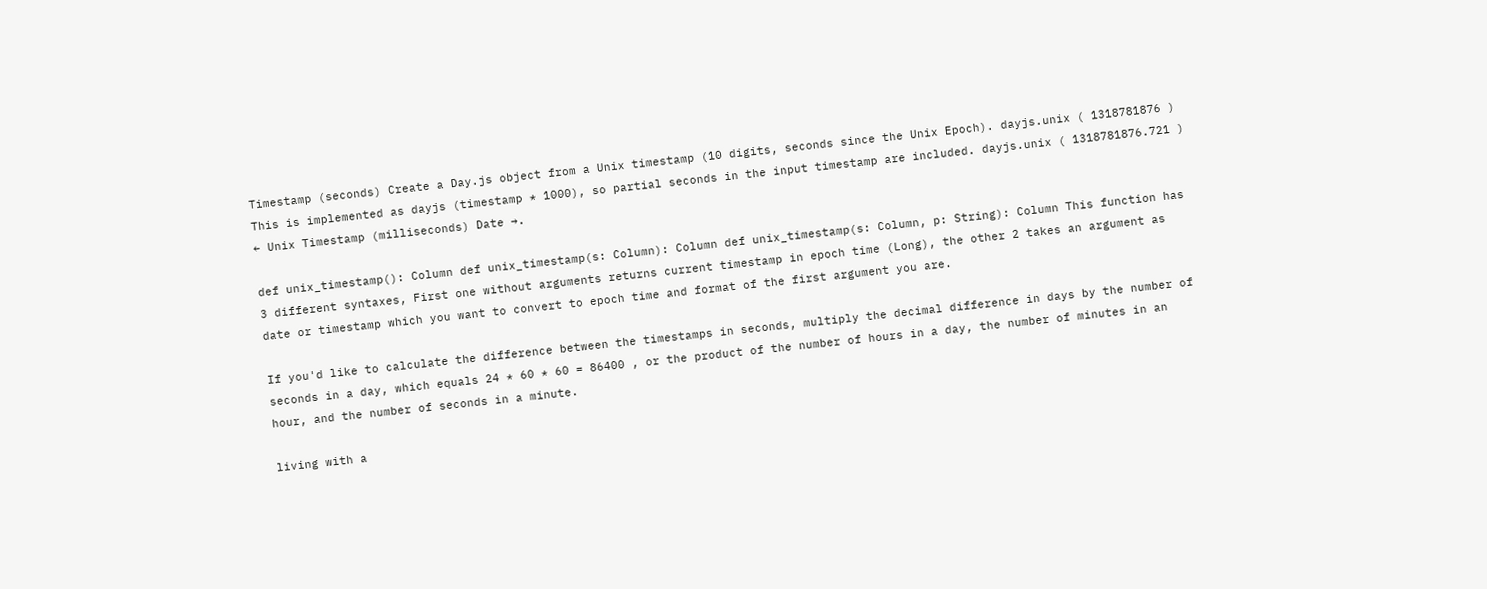Timestamp (seconds) Create a Day.js object from a Unix timestamp (10 digits, seconds since the Unix Epoch). dayjs.unix ( 1318781876 ) This is implemented as dayjs (timestamp * 1000), so partial seconds in the input timestamp are included. dayjs.unix ( 1318781876.721 ) ← Unix Timestamp (milliseconds) Date →.

def unix_timestamp(): Column def unix_timestamp(s: Column): Column def unix_timestamp(s: Column, p: String): Column This function has 3 different syntaxes, First one without arguments returns current timestamp in epoch time (Long), the other 2 takes an argument as date or timestamp which you want to convert to epoch time and format of the first argument you are.

If you'd like to calculate the difference between the timestamps in seconds, multiply the decimal difference in days by the number of seconds in a day, which equals 24 * 60 * 60 = 86400 , or the product of the number of hours in a day, the number of minutes in an hour, and the number of seconds in a minute.

living with a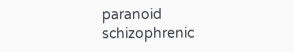paranoid schizophrenic